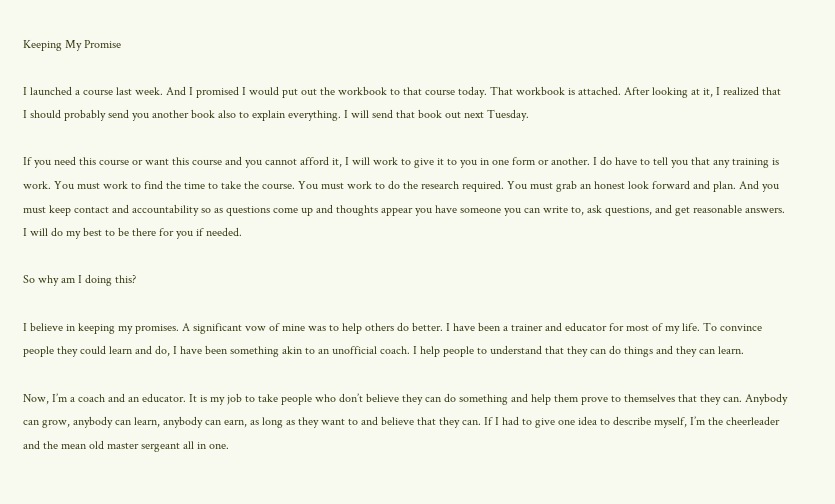Keeping My Promise

I launched a course last week. And I promised I would put out the workbook to that course today. That workbook is attached. After looking at it, I realized that I should probably send you another book also to explain everything. I will send that book out next Tuesday.

If you need this course or want this course and you cannot afford it, I will work to give it to you in one form or another. I do have to tell you that any training is work. You must work to find the time to take the course. You must work to do the research required. You must grab an honest look forward and plan. And you must keep contact and accountability so as questions come up and thoughts appear you have someone you can write to, ask questions, and get reasonable answers. I will do my best to be there for you if needed.

So why am I doing this?

I believe in keeping my promises. A significant vow of mine was to help others do better. I have been a trainer and educator for most of my life. To convince people they could learn and do, I have been something akin to an unofficial coach. I help people to understand that they can do things and they can learn.

Now, I’m a coach and an educator. It is my job to take people who don’t believe they can do something and help them prove to themselves that they can. Anybody can grow, anybody can learn, anybody can earn, as long as they want to and believe that they can. If I had to give one idea to describe myself, I’m the cheerleader and the mean old master sergeant all in one.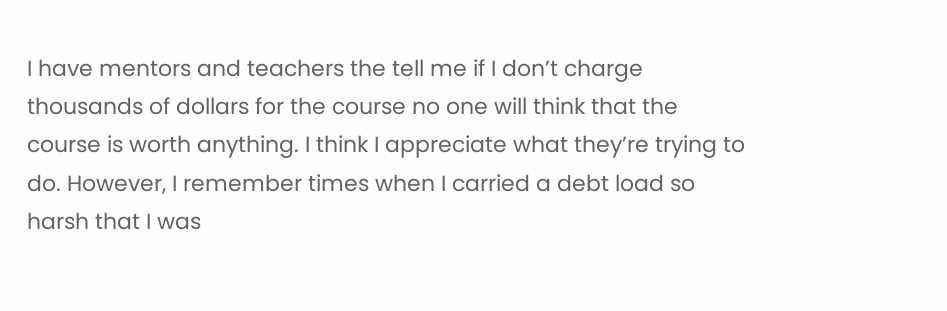I have mentors and teachers the tell me if I don’t charge thousands of dollars for the course no one will think that the course is worth anything. I think I appreciate what they’re trying to do. However, I remember times when I carried a debt load so harsh that I was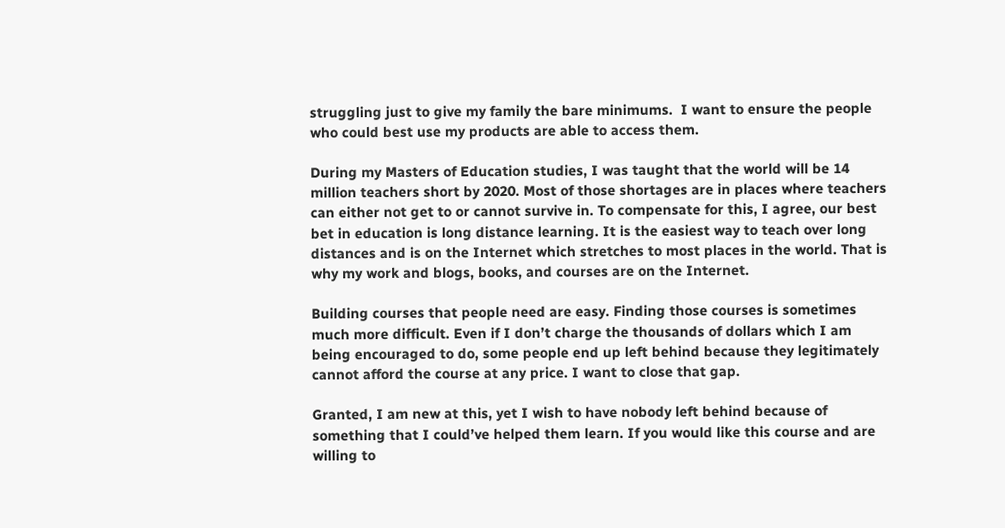struggling just to give my family the bare minimums.  I want to ensure the people who could best use my products are able to access them.

During my Masters of Education studies, I was taught that the world will be 14 million teachers short by 2020. Most of those shortages are in places where teachers can either not get to or cannot survive in. To compensate for this, I agree, our best bet in education is long distance learning. It is the easiest way to teach over long distances and is on the Internet which stretches to most places in the world. That is why my work and blogs, books, and courses are on the Internet.

Building courses that people need are easy. Finding those courses is sometimes much more difficult. Even if I don’t charge the thousands of dollars which I am being encouraged to do, some people end up left behind because they legitimately cannot afford the course at any price. I want to close that gap.

Granted, I am new at this, yet I wish to have nobody left behind because of something that I could’ve helped them learn. If you would like this course and are willing to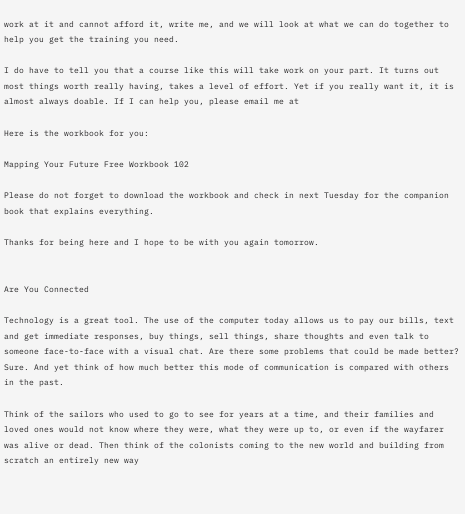work at it and cannot afford it, write me, and we will look at what we can do together to help you get the training you need.

I do have to tell you that a course like this will take work on your part. It turns out most things worth really having, takes a level of effort. Yet if you really want it, it is almost always doable. If I can help you, please email me at

Here is the workbook for you:

Mapping Your Future Free Workbook 102

Please do not forget to download the workbook and check in next Tuesday for the companion book that explains everything.

Thanks for being here and I hope to be with you again tomorrow.


Are You Connected

Technology is a great tool. The use of the computer today allows us to pay our bills, text and get immediate responses, buy things, sell things, share thoughts and even talk to someone face-to-face with a visual chat. Are there some problems that could be made better? Sure. And yet think of how much better this mode of communication is compared with others in the past.

Think of the sailors who used to go to see for years at a time, and their families and loved ones would not know where they were, what they were up to, or even if the wayfarer was alive or dead. Then think of the colonists coming to the new world and building from scratch an entirely new way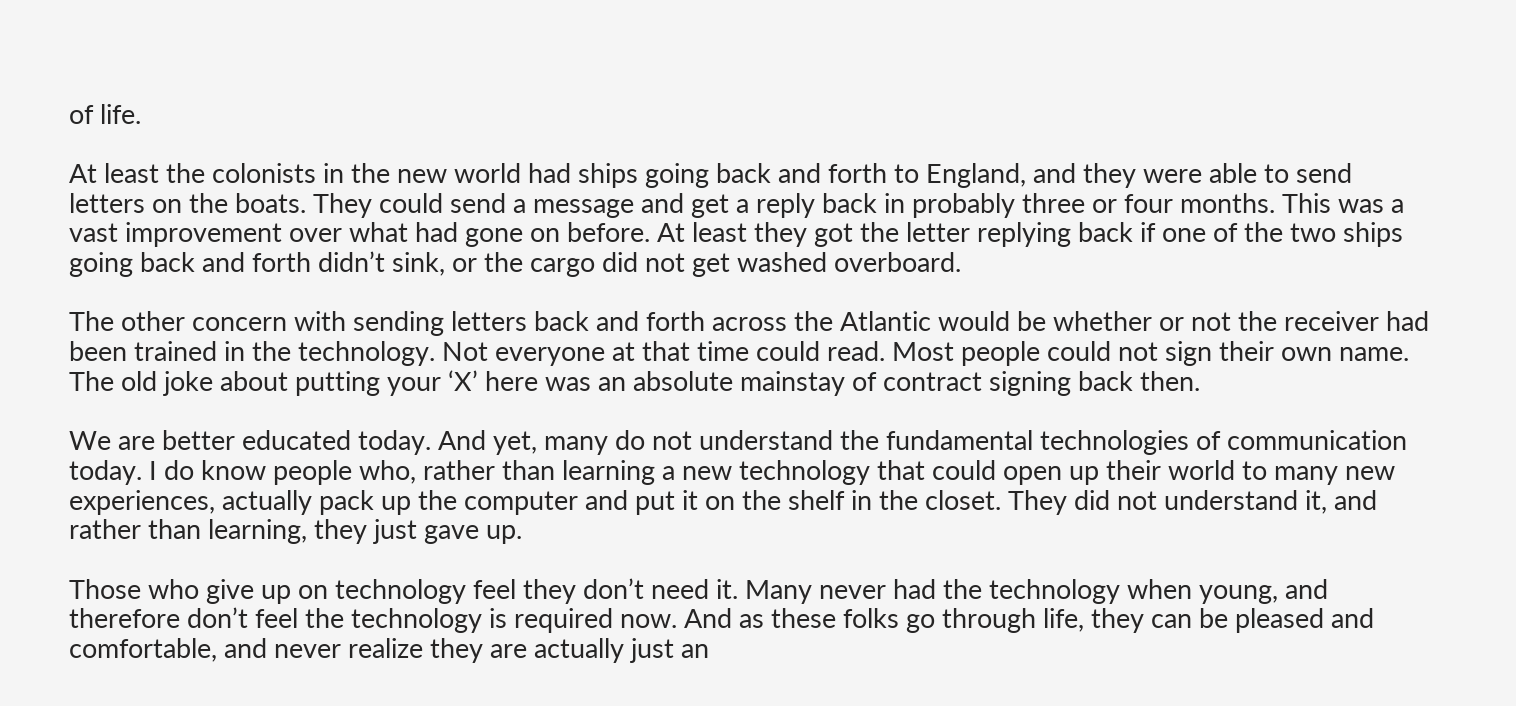of life.

At least the colonists in the new world had ships going back and forth to England, and they were able to send letters on the boats. They could send a message and get a reply back in probably three or four months. This was a vast improvement over what had gone on before. At least they got the letter replying back if one of the two ships going back and forth didn’t sink, or the cargo did not get washed overboard.

The other concern with sending letters back and forth across the Atlantic would be whether or not the receiver had been trained in the technology. Not everyone at that time could read. Most people could not sign their own name. The old joke about putting your ‘X’ here was an absolute mainstay of contract signing back then.

We are better educated today. And yet, many do not understand the fundamental technologies of communication today. I do know people who, rather than learning a new technology that could open up their world to many new experiences, actually pack up the computer and put it on the shelf in the closet. They did not understand it, and rather than learning, they just gave up.

Those who give up on technology feel they don’t need it. Many never had the technology when young, and therefore don’t feel the technology is required now. And as these folks go through life, they can be pleased and comfortable, and never realize they are actually just an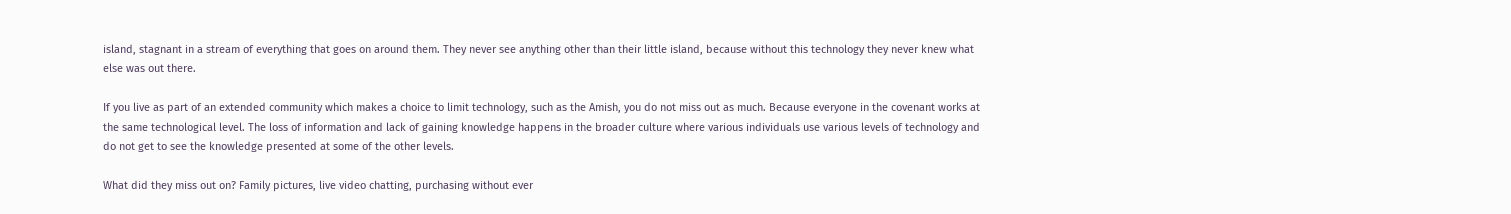island, stagnant in a stream of everything that goes on around them. They never see anything other than their little island, because without this technology they never knew what else was out there.

If you live as part of an extended community which makes a choice to limit technology, such as the Amish, you do not miss out as much. Because everyone in the covenant works at the same technological level. The loss of information and lack of gaining knowledge happens in the broader culture where various individuals use various levels of technology and do not get to see the knowledge presented at some of the other levels.

What did they miss out on? Family pictures, live video chatting, purchasing without ever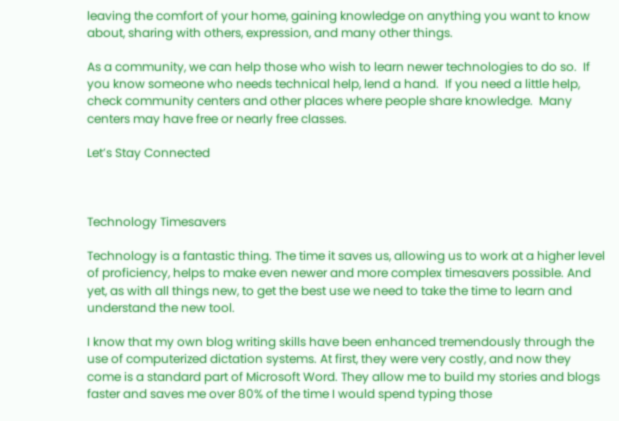leaving the comfort of your home, gaining knowledge on anything you want to know about, sharing with others, expression, and many other things.

As a community, we can help those who wish to learn newer technologies to do so.  If you know someone who needs technical help, lend a hand.  If you need a little help, check community centers and other places where people share knowledge.  Many centers may have free or nearly free classes.

Let’s Stay Connected



Technology Timesavers

Technology is a fantastic thing. The time it saves us, allowing us to work at a higher level of proficiency, helps to make even newer and more complex timesavers possible. And yet, as with all things new, to get the best use we need to take the time to learn and understand the new tool.

I know that my own blog writing skills have been enhanced tremendously through the use of computerized dictation systems. At first, they were very costly, and now they come is a standard part of Microsoft Word. They allow me to build my stories and blogs faster and saves me over 80% of the time I would spend typing those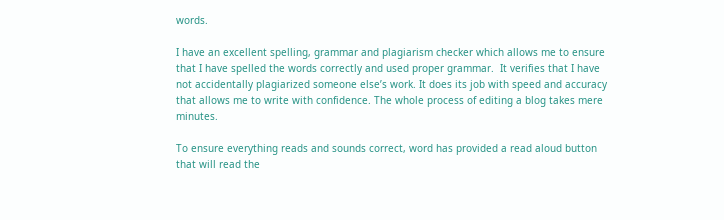words.

I have an excellent spelling, grammar and plagiarism checker which allows me to ensure that I have spelled the words correctly and used proper grammar.  It verifies that I have not accidentally plagiarized someone else’s work. It does its job with speed and accuracy that allows me to write with confidence. The whole process of editing a blog takes mere minutes.

To ensure everything reads and sounds correct, word has provided a read aloud button that will read the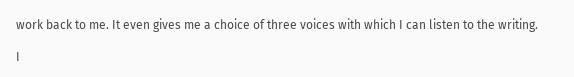work back to me. It even gives me a choice of three voices with which I can listen to the writing.

I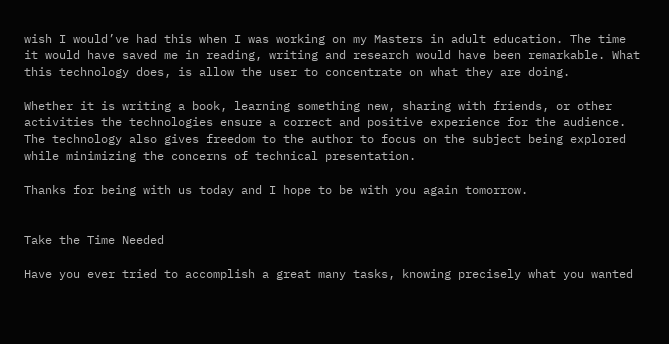wish I would’ve had this when I was working on my Masters in adult education. The time it would have saved me in reading, writing and research would have been remarkable. What this technology does, is allow the user to concentrate on what they are doing.

Whether it is writing a book, learning something new, sharing with friends, or other activities the technologies ensure a correct and positive experience for the audience. The technology also gives freedom to the author to focus on the subject being explored while minimizing the concerns of technical presentation.

Thanks for being with us today and I hope to be with you again tomorrow.


Take the Time Needed

Have you ever tried to accomplish a great many tasks, knowing precisely what you wanted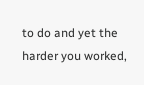to do and yet the harder you worked,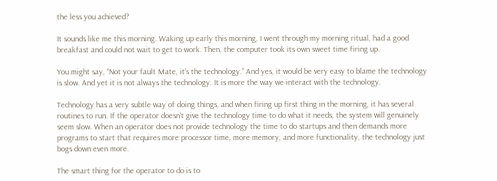the less you achieved?

It sounds like me this morning. Waking up early this morning, I went through my morning ritual, had a good breakfast and could not wait to get to work. Then, the computer took its own sweet time firing up.

You might say, “Not your fault Mate, it’s the technology.” And yes, it would be very easy to blame the technology is slow. And yet it is not always the technology. It is more the way we interact with the technology.

Technology has a very subtle way of doing things, and when firing up first thing in the morning, it has several routines to run. If the operator doesn’t give the technology time to do what it needs, the system will genuinely seem slow. When an operator does not provide technology the time to do startups and then demands more programs to start that requires more processor time, more memory, and more functionality, the technology just bogs down even more.

The smart thing for the operator to do is to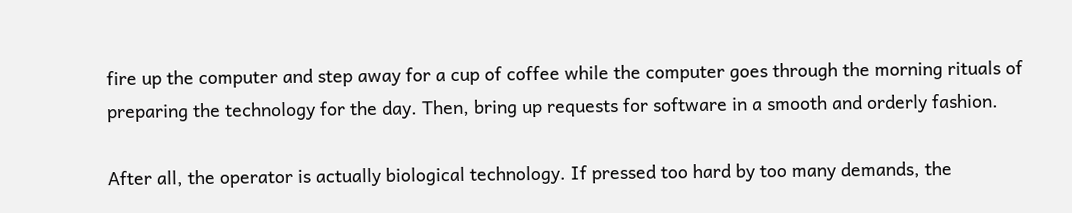fire up the computer and step away for a cup of coffee while the computer goes through the morning rituals of preparing the technology for the day. Then, bring up requests for software in a smooth and orderly fashion.

After all, the operator is actually biological technology. If pressed too hard by too many demands, the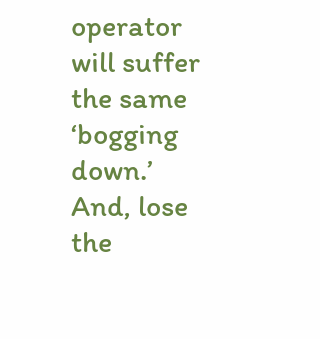operator will suffer the same ‘bogging down.’ And, lose the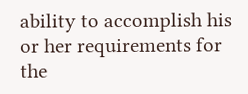ability to accomplish his or her requirements for the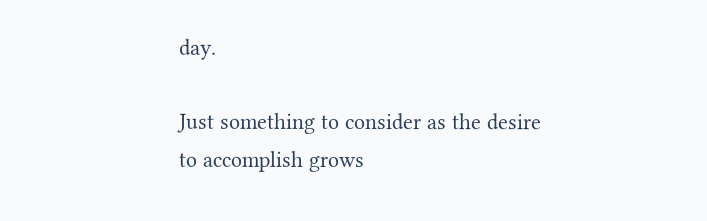day.

Just something to consider as the desire to accomplish grows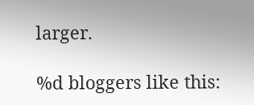larger.

%d bloggers like this: